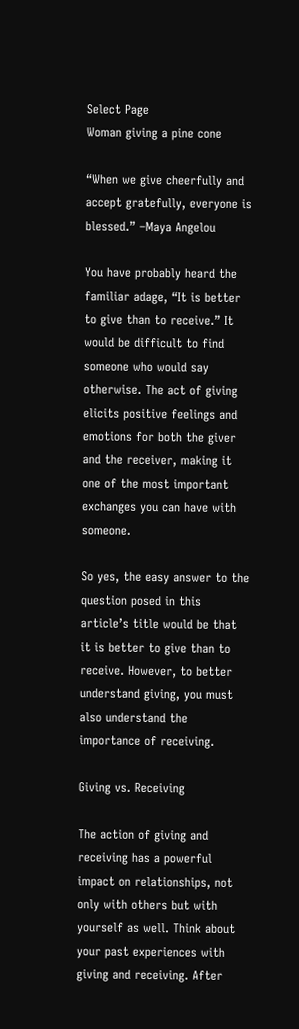Select Page
Woman giving a pine cone

“When we give cheerfully and accept gratefully, everyone is blessed.” –Maya Angelou

You have probably heard the familiar adage, “It is better to give than to receive.” It would be difficult to find someone who would say otherwise. The act of giving elicits positive feelings and emotions for both the giver and the receiver, making it one of the most important exchanges you can have with someone.

So yes, the easy answer to the question posed in this article’s title would be that it is better to give than to receive. However, to better understand giving, you must also understand the importance of receiving.

Giving vs. Receiving

The action of giving and receiving has a powerful impact on relationships, not only with others but with yourself as well. Think about your past experiences with giving and receiving. After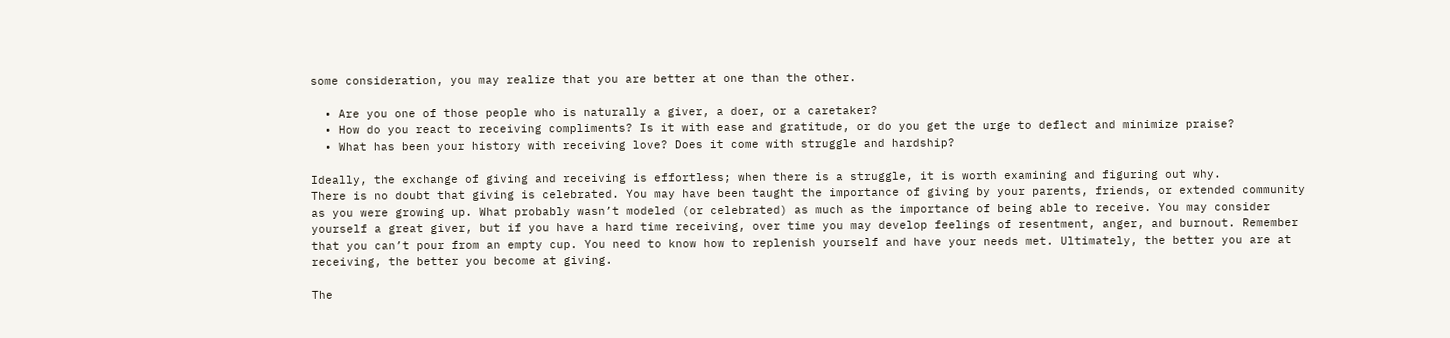some consideration, you may realize that you are better at one than the other.

  • Are you one of those people who is naturally a giver, a doer, or a caretaker?
  • How do you react to receiving compliments? Is it with ease and gratitude, or do you get the urge to deflect and minimize praise?
  • What has been your history with receiving love? Does it come with struggle and hardship?

Ideally, the exchange of giving and receiving is effortless; when there is a struggle, it is worth examining and figuring out why.
There is no doubt that giving is celebrated. You may have been taught the importance of giving by your parents, friends, or extended community as you were growing up. What probably wasn’t modeled (or celebrated) as much as the importance of being able to receive. You may consider yourself a great giver, but if you have a hard time receiving, over time you may develop feelings of resentment, anger, and burnout. Remember that you can’t pour from an empty cup. You need to know how to replenish yourself and have your needs met. Ultimately, the better you are at receiving, the better you become at giving.

The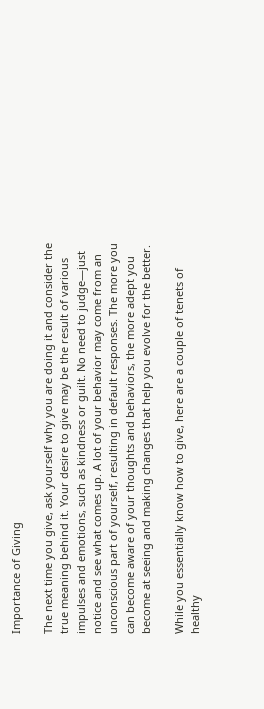Importance of Giving

The next time you give, ask yourself why you are doing it and consider the true meaning behind it. Your desire to give may be the result of various impulses and emotions, such as kindness or guilt. No need to judge—just notice and see what comes up. A lot of your behavior may come from an unconscious part of yourself, resulting in default responses. The more you can become aware of your thoughts and behaviors, the more adept you become at seeing and making changes that help you evolve for the better.

While you essentially know how to give, here are a couple of tenets of healthy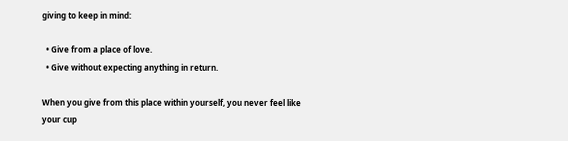giving to keep in mind:

  • Give from a place of love.
  • Give without expecting anything in return.

When you give from this place within yourself, you never feel like your cup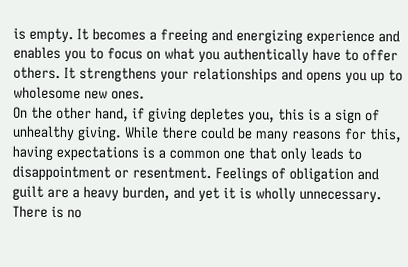is empty. It becomes a freeing and energizing experience and enables you to focus on what you authentically have to offer others. It strengthens your relationships and opens you up to wholesome new ones.
On the other hand, if giving depletes you, this is a sign of unhealthy giving. While there could be many reasons for this, having expectations is a common one that only leads to disappointment or resentment. Feelings of obligation and guilt are a heavy burden, and yet it is wholly unnecessary. There is no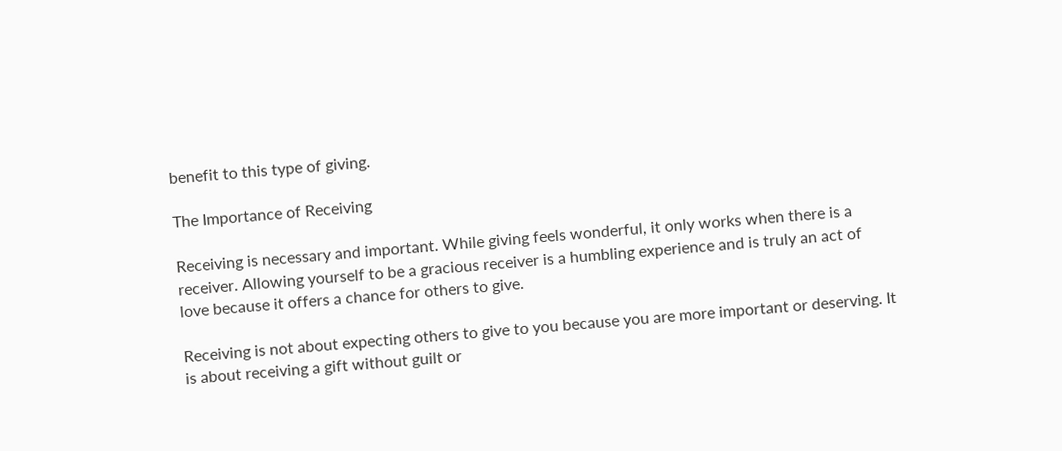benefit to this type of giving.

The Importance of Receiving

Receiving is necessary and important. While giving feels wonderful, it only works when there is a receiver. Allowing yourself to be a gracious receiver is a humbling experience and is truly an act of love because it offers a chance for others to give.

Receiving is not about expecting others to give to you because you are more important or deserving. It is about receiving a gift without guilt or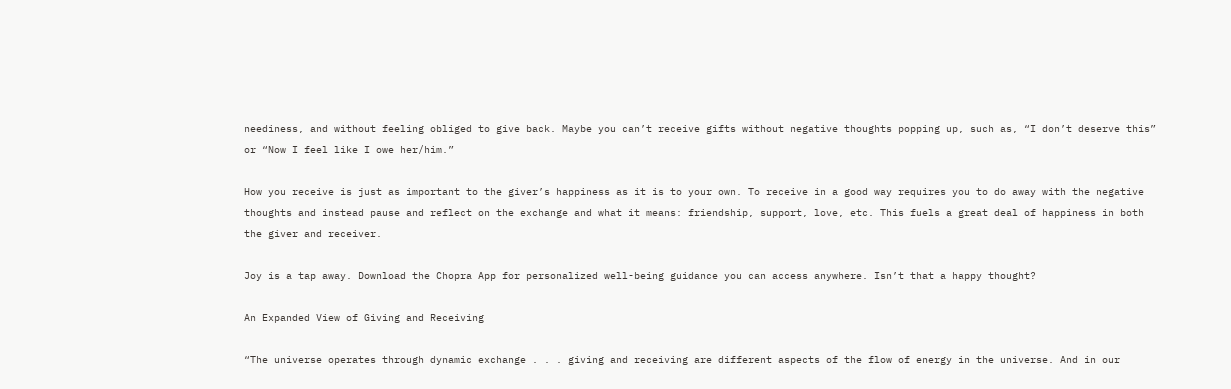neediness, and without feeling obliged to give back. Maybe you can’t receive gifts without negative thoughts popping up, such as, “I don’t deserve this” or “Now I feel like I owe her/him.”

How you receive is just as important to the giver’s happiness as it is to your own. To receive in a good way requires you to do away with the negative thoughts and instead pause and reflect on the exchange and what it means: friendship, support, love, etc. This fuels a great deal of happiness in both the giver and receiver.

Joy is a tap away. Download the Chopra App for personalized well-being guidance you can access anywhere. Isn’t that a happy thought?

An Expanded View of Giving and Receiving

“The universe operates through dynamic exchange . . . giving and receiving are different aspects of the flow of energy in the universe. And in our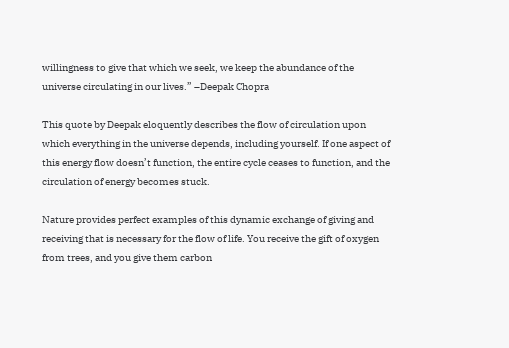willingness to give that which we seek, we keep the abundance of the universe circulating in our lives.” –Deepak Chopra

This quote by Deepak eloquently describes the flow of circulation upon which everything in the universe depends, including yourself. If one aspect of this energy flow doesn’t function, the entire cycle ceases to function, and the circulation of energy becomes stuck.

Nature provides perfect examples of this dynamic exchange of giving and receiving that is necessary for the flow of life. You receive the gift of oxygen from trees, and you give them carbon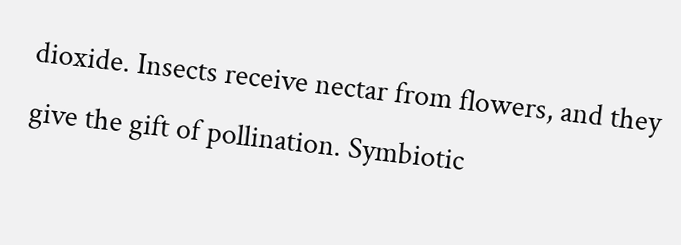dioxide. Insects receive nectar from flowers, and they give the gift of pollination. Symbiotic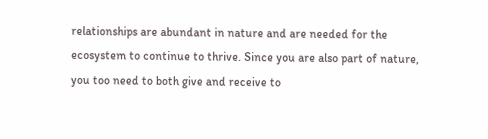relationships are abundant in nature and are needed for the ecosystem to continue to thrive. Since you are also part of nature, you too need to both give and receive to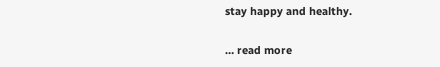stay happy and healthy.

… read more